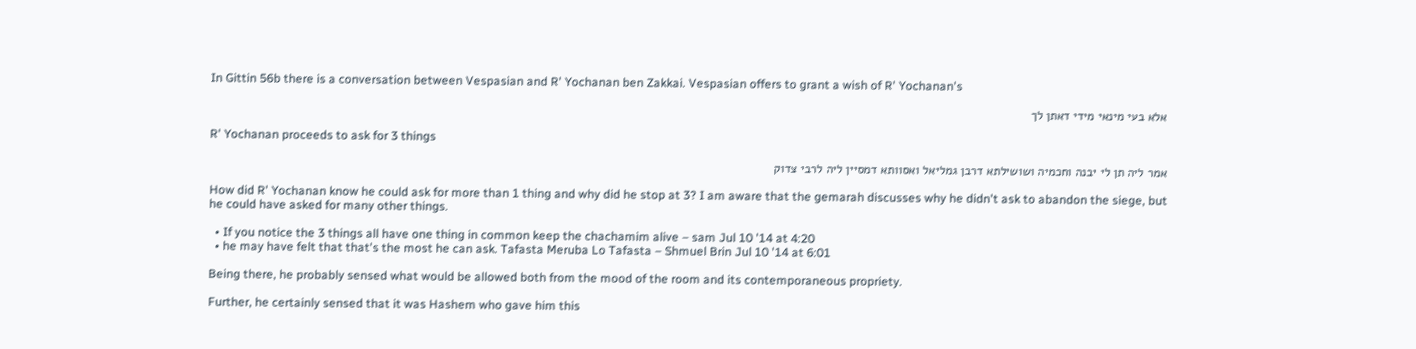In Gittin 56b there is a conversation between Vespasian and R' Yochanan ben Zakkai. Vespasian offers to grant a wish of R' Yochanan's

אלא בעי מינאי מידי דאתן לך

R' Yochanan proceeds to ask for 3 things

אמר ליה תן לי יבנה וחכמיה ושושילתא דרבן גמליאל ואסוותא דמסיין ליה לרבי צדוק

How did R' Yochanan know he could ask for more than 1 thing and why did he stop at 3? I am aware that the gemarah discusses why he didn't ask to abandon the siege, but he could have asked for many other things.

  • If you notice the 3 things all have one thing in common keep the chachamim alive – sam Jul 10 '14 at 4:20
  • he may have felt that that's the most he can ask. Tafasta Meruba Lo Tafasta – Shmuel Brin Jul 10 '14 at 6:01

Being there, he probably sensed what would be allowed both from the mood of the room and its contemporaneous propriety.

Further, he certainly sensed that it was Hashem who gave him this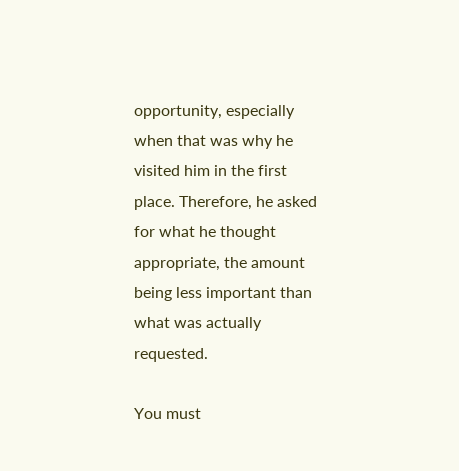opportunity, especially when that was why he visited him in the first place. Therefore, he asked for what he thought appropriate, the amount being less important than what was actually requested.

You must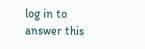log in to answer this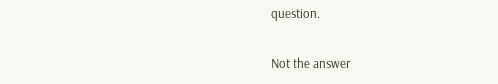question.

Not the answer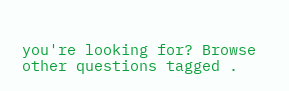you're looking for? Browse other questions tagged .